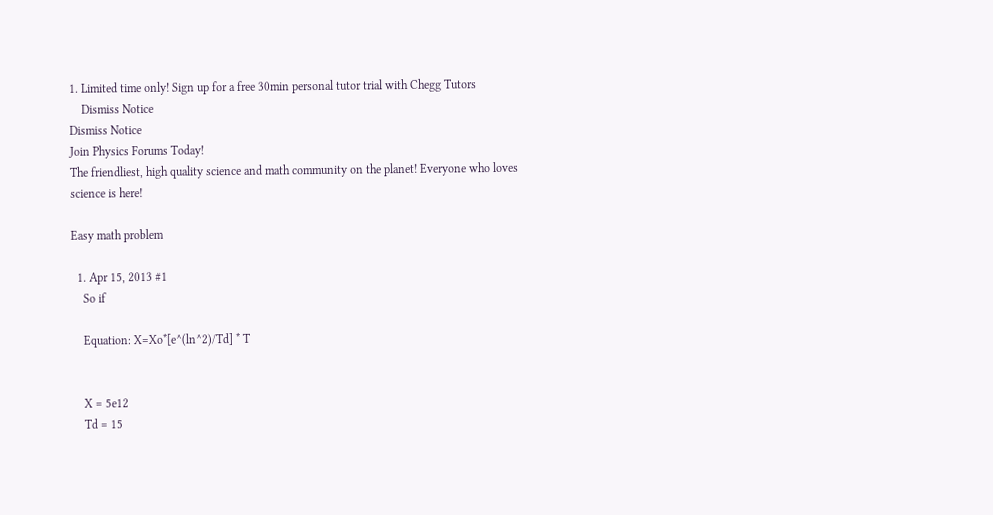1. Limited time only! Sign up for a free 30min personal tutor trial with Chegg Tutors
    Dismiss Notice
Dismiss Notice
Join Physics Forums Today!
The friendliest, high quality science and math community on the planet! Everyone who loves science is here!

Easy math problem

  1. Apr 15, 2013 #1
    So if

    Equation: X=Xo*[e^(ln^2)/Td] * T


    X = 5e12
    Td = 15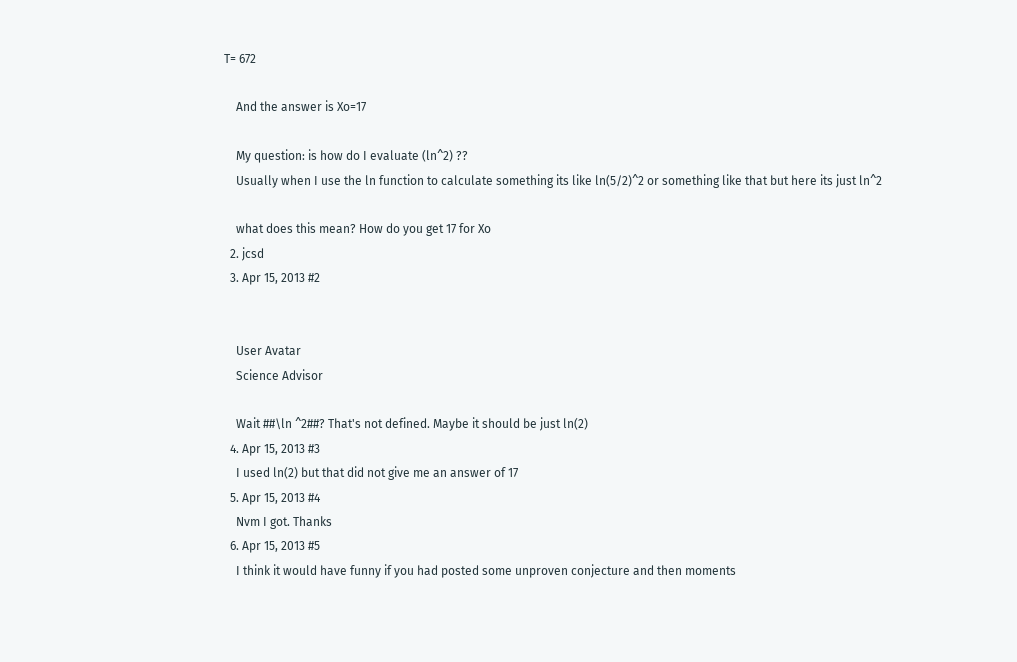T= 672

    And the answer is Xo=17

    My question: is how do I evaluate (ln^2) ??
    Usually when I use the ln function to calculate something its like ln(5/2)^2 or something like that but here its just ln^2

    what does this mean? How do you get 17 for Xo
  2. jcsd
  3. Apr 15, 2013 #2


    User Avatar
    Science Advisor

    Wait ##\ln ^2##? That's not defined. Maybe it should be just ln(2)
  4. Apr 15, 2013 #3
    I used ln(2) but that did not give me an answer of 17
  5. Apr 15, 2013 #4
    Nvm I got. Thanks
  6. Apr 15, 2013 #5
    I think it would have funny if you had posted some unproven conjecture and then moments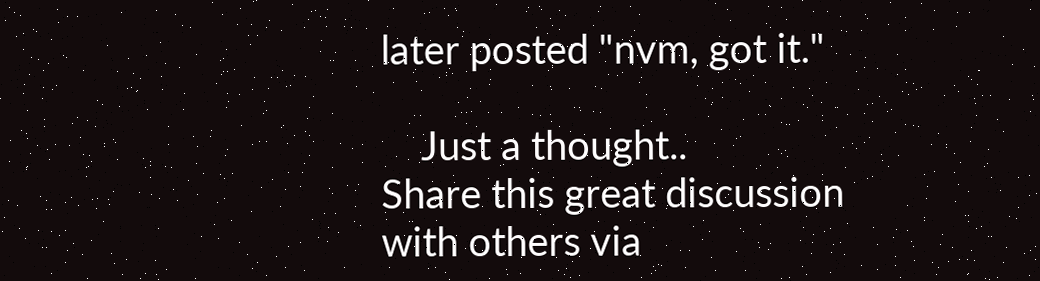later posted "nvm, got it."

    Just a thought..
Share this great discussion with others via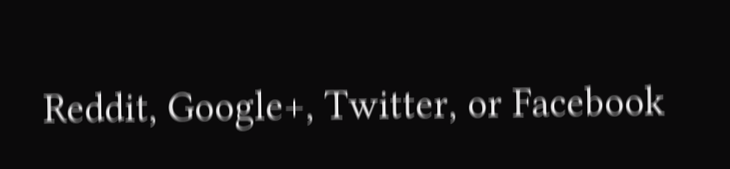Reddit, Google+, Twitter, or Facebook